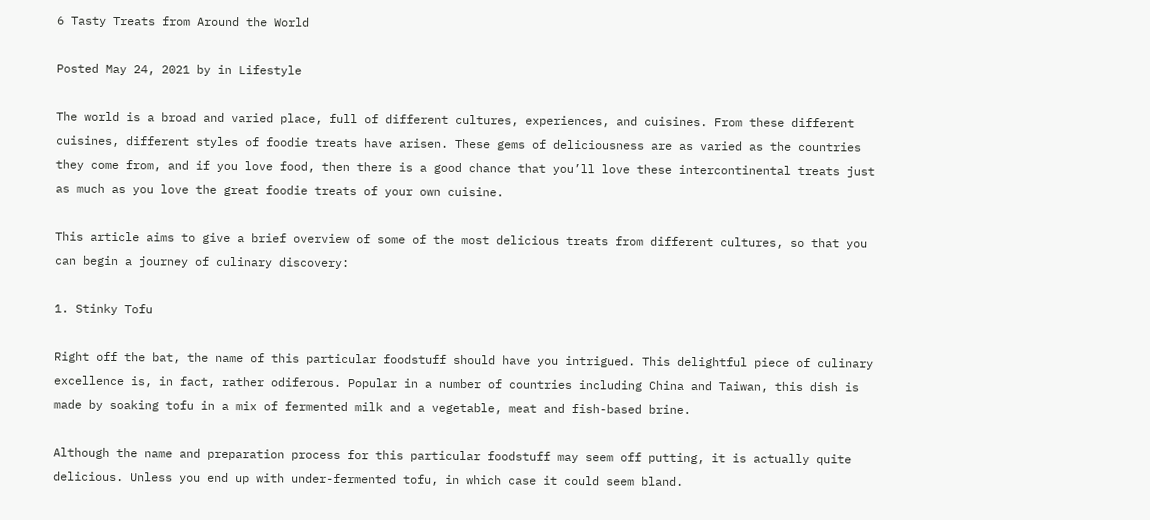6 Tasty Treats from Around the World

Posted May 24, 2021 by in Lifestyle

The world is a broad and varied place, full of different cultures, experiences, and cuisines. From these different cuisines, different styles of foodie treats have arisen. These gems of deliciousness are as varied as the countries they come from, and if you love food, then there is a good chance that you’ll love these intercontinental treats just as much as you love the great foodie treats of your own cuisine.

This article aims to give a brief overview of some of the most delicious treats from different cultures, so that you can begin a journey of culinary discovery:

1. Stinky Tofu

Right off the bat, the name of this particular foodstuff should have you intrigued. This delightful piece of culinary excellence is, in fact, rather odiferous. Popular in a number of countries including China and Taiwan, this dish is made by soaking tofu in a mix of fermented milk and a vegetable, meat and fish-based brine.

Although the name and preparation process for this particular foodstuff may seem off putting, it is actually quite delicious. Unless you end up with under-fermented tofu, in which case it could seem bland.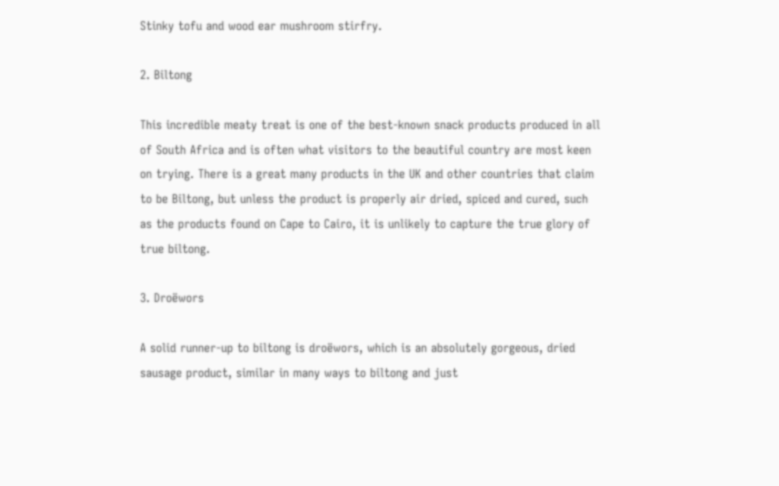Stinky tofu and wood ear mushroom stirfry.

2. Biltong

This incredible meaty treat is one of the best-known snack products produced in all of South Africa and is often what visitors to the beautiful country are most keen on trying. There is a great many products in the UK and other countries that claim to be Biltong, but unless the product is properly air dried, spiced and cured, such as the products found on Cape to Cairo, it is unlikely to capture the true glory of true biltong.

3. Droëwors

A solid runner-up to biltong is droëwors, which is an absolutely gorgeous, dried sausage product, similar in many ways to biltong and just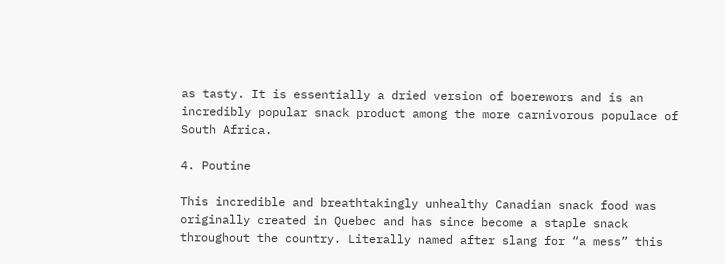as tasty. It is essentially a dried version of boerewors and is an incredibly popular snack product among the more carnivorous populace of South Africa.

4. Poutine

This incredible and breathtakingly unhealthy Canadian snack food was originally created in Quebec and has since become a staple snack throughout the country. Literally named after slang for “a mess” this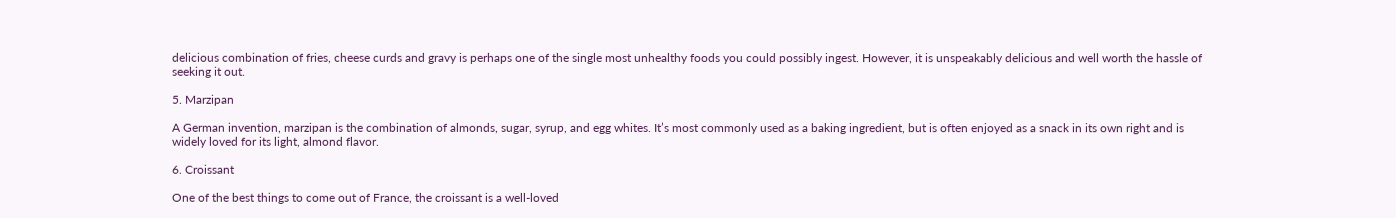delicious combination of fries, cheese curds and gravy is perhaps one of the single most unhealthy foods you could possibly ingest. However, it is unspeakably delicious and well worth the hassle of seeking it out.

5. Marzipan

A German invention, marzipan is the combination of almonds, sugar, syrup, and egg whites. It’s most commonly used as a baking ingredient, but is often enjoyed as a snack in its own right and is widely loved for its light, almond flavor.

6. Croissant

One of the best things to come out of France, the croissant is a well-loved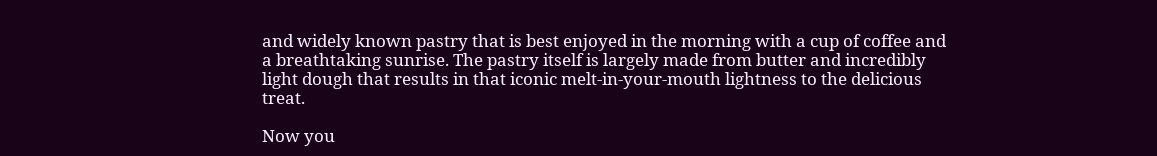and widely known pastry that is best enjoyed in the morning with a cup of coffee and a breathtaking sunrise. The pastry itself is largely made from butter and incredibly light dough that results in that iconic melt-in-your-mouth lightness to the delicious treat.

Now you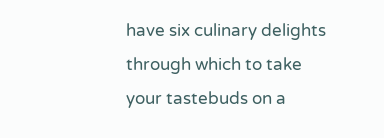have six culinary delights through which to take your tastebuds on a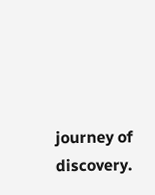journey of discovery.